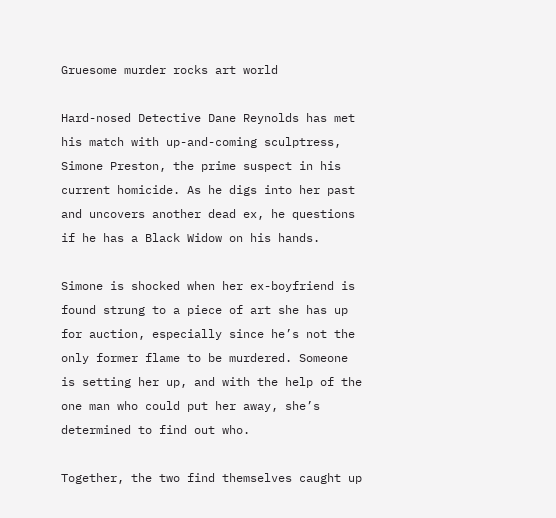Gruesome murder rocks art world

Hard-nosed Detective Dane Reynolds has met his match with up-and-coming sculptress, Simone Preston, the prime suspect in his current homicide. As he digs into her past and uncovers another dead ex, he questions if he has a Black Widow on his hands.

Simone is shocked when her ex-boyfriend is found strung to a piece of art she has up for auction, especially since he’s not the only former flame to be murdered. Someone is setting her up, and with the help of the one man who could put her away, she’s determined to find out who.

Together, the two find themselves caught up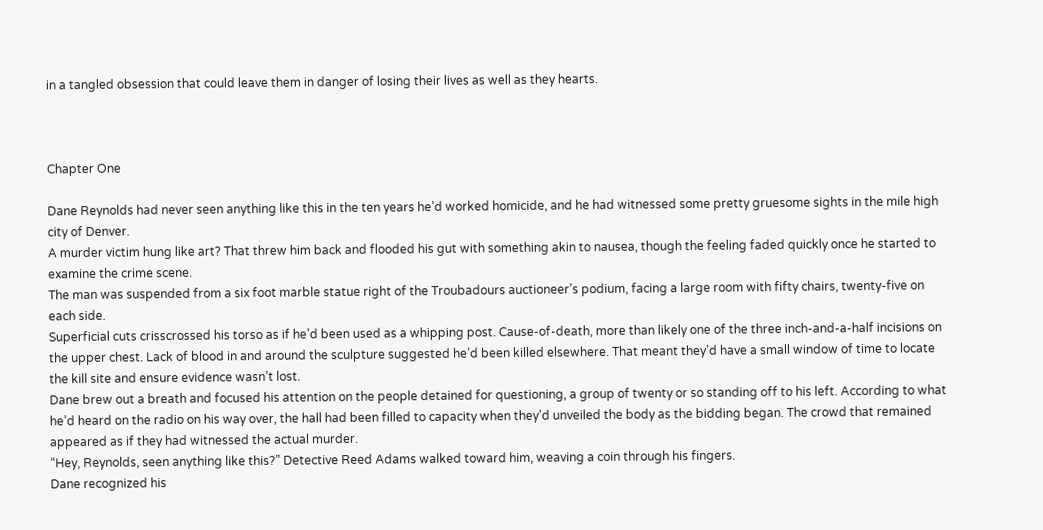in a tangled obsession that could leave them in danger of losing their lives as well as they hearts.



Chapter One

Dane Reynolds had never seen anything like this in the ten years he’d worked homicide, and he had witnessed some pretty gruesome sights in the mile high city of Denver.
A murder victim hung like art? That threw him back and flooded his gut with something akin to nausea, though the feeling faded quickly once he started to examine the crime scene.
The man was suspended from a six foot marble statue right of the Troubadours auctioneer’s podium, facing a large room with fifty chairs, twenty-five on each side.
Superficial cuts crisscrossed his torso as if he’d been used as a whipping post. Cause-of-death, more than likely one of the three inch-and-a-half incisions on the upper chest. Lack of blood in and around the sculpture suggested he’d been killed elsewhere. That meant they’d have a small window of time to locate the kill site and ensure evidence wasn’t lost.
Dane brew out a breath and focused his attention on the people detained for questioning, a group of twenty or so standing off to his left. According to what he’d heard on the radio on his way over, the hall had been filled to capacity when they’d unveiled the body as the bidding began. The crowd that remained appeared as if they had witnessed the actual murder.
“Hey, Reynolds, seen anything like this?” Detective Reed Adams walked toward him, weaving a coin through his fingers.
Dane recognized his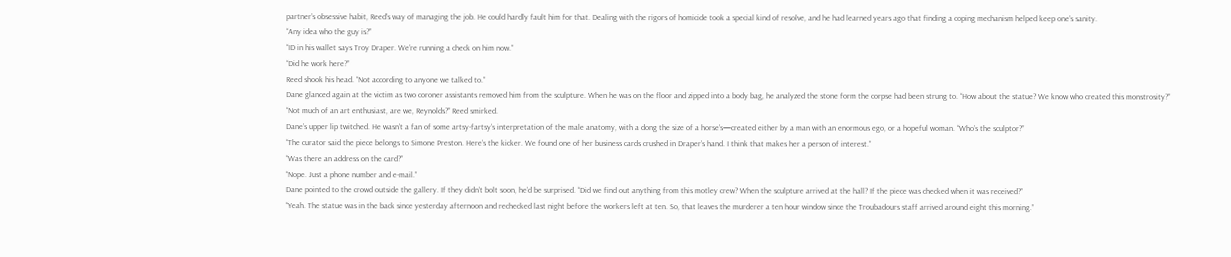partner’s obsessive habit, Reed’s way of managing the job. He could hardly fault him for that. Dealing with the rigors of homicide took a special kind of resolve, and he had learned years ago that finding a coping mechanism helped keep one’s sanity.
“Any idea who the guy is?”
“ID in his wallet says Troy Draper. We’re running a check on him now.”
“Did he work here?”
Reed shook his head. “Not according to anyone we talked to.”
Dane glanced again at the victim as two coroner assistants removed him from the sculpture. When he was on the floor and zipped into a body bag, he analyzed the stone form the corpse had been strung to. “How about the statue? We know who created this monstrosity?”
“Not much of an art enthusiast, are we, Reynolds?” Reed smirked.
Dane’s upper lip twitched. He wasn’t a fan of some artsy-fartsy’s interpretation of the male anatomy, with a dong the size of a horse’s—created either by a man with an enormous ego, or a hopeful woman. “Who’s the sculptor?”
“The curator said the piece belongs to Simone Preston. Here’s the kicker. We found one of her business cards crushed in Draper’s hand. I think that makes her a person of interest.”
“Was there an address on the card?”
“Nope. Just a phone number and e-mail.”
Dane pointed to the crowd outside the gallery. If they didn’t bolt soon, he’d be surprised. “Did we find out anything from this motley crew? When the sculpture arrived at the hall? If the piece was checked when it was received?”
“Yeah. The statue was in the back since yesterday afternoon and rechecked last night before the workers left at ten. So, that leaves the murderer a ten hour window since the Troubadours staff arrived around eight this morning.”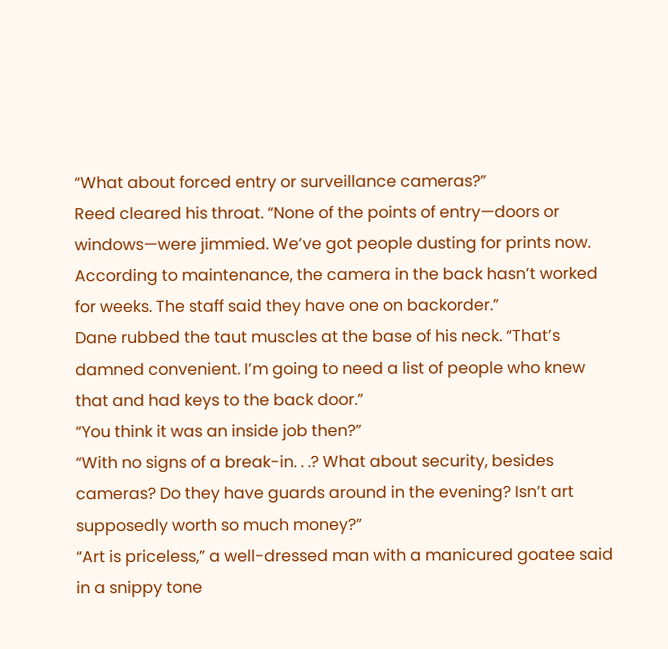“What about forced entry or surveillance cameras?”
Reed cleared his throat. “None of the points of entry—doors or windows—were jimmied. We’ve got people dusting for prints now. According to maintenance, the camera in the back hasn’t worked for weeks. The staff said they have one on backorder.”
Dane rubbed the taut muscles at the base of his neck. “That’s damned convenient. I’m going to need a list of people who knew that and had keys to the back door.”
“You think it was an inside job then?”
“With no signs of a break-in. . .? What about security, besides cameras? Do they have guards around in the evening? Isn’t art supposedly worth so much money?”
“Art is priceless,” a well-dressed man with a manicured goatee said in a snippy tone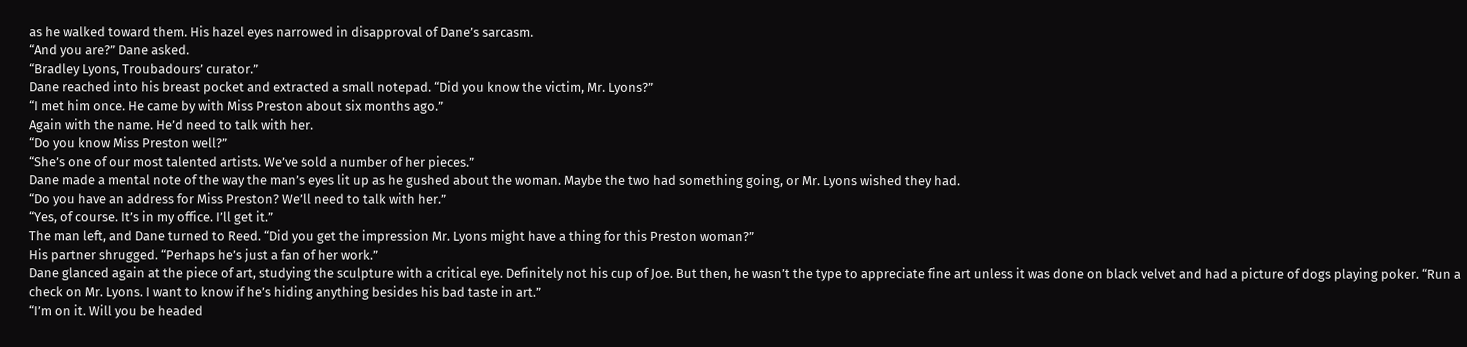as he walked toward them. His hazel eyes narrowed in disapproval of Dane’s sarcasm.
“And you are?” Dane asked.
“Bradley Lyons, Troubadours’ curator.”
Dane reached into his breast pocket and extracted a small notepad. “Did you know the victim, Mr. Lyons?”
“I met him once. He came by with Miss Preston about six months ago.”
Again with the name. He’d need to talk with her.
“Do you know Miss Preston well?”
“She’s one of our most talented artists. We’ve sold a number of her pieces.”
Dane made a mental note of the way the man’s eyes lit up as he gushed about the woman. Maybe the two had something going, or Mr. Lyons wished they had.
“Do you have an address for Miss Preston? We’ll need to talk with her.”
“Yes, of course. It’s in my office. I’ll get it.”
The man left, and Dane turned to Reed. “Did you get the impression Mr. Lyons might have a thing for this Preston woman?”
His partner shrugged. “Perhaps he’s just a fan of her work.”
Dane glanced again at the piece of art, studying the sculpture with a critical eye. Definitely not his cup of Joe. But then, he wasn’t the type to appreciate fine art unless it was done on black velvet and had a picture of dogs playing poker. “Run a check on Mr. Lyons. I want to know if he’s hiding anything besides his bad taste in art.”
“I’m on it. Will you be headed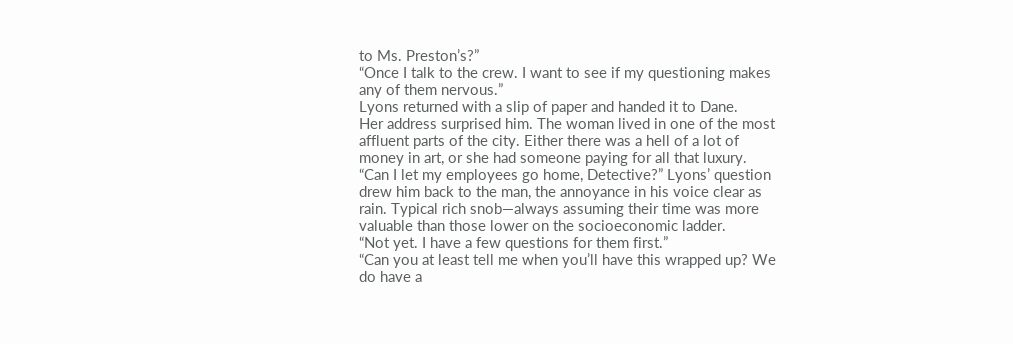to Ms. Preston’s?”
“Once I talk to the crew. I want to see if my questioning makes any of them nervous.”
Lyons returned with a slip of paper and handed it to Dane.
Her address surprised him. The woman lived in one of the most affluent parts of the city. Either there was a hell of a lot of money in art, or she had someone paying for all that luxury.
“Can I let my employees go home, Detective?” Lyons’ question drew him back to the man, the annoyance in his voice clear as rain. Typical rich snob—always assuming their time was more valuable than those lower on the socioeconomic ladder.
“Not yet. I have a few questions for them first.”
“Can you at least tell me when you’ll have this wrapped up? We do have a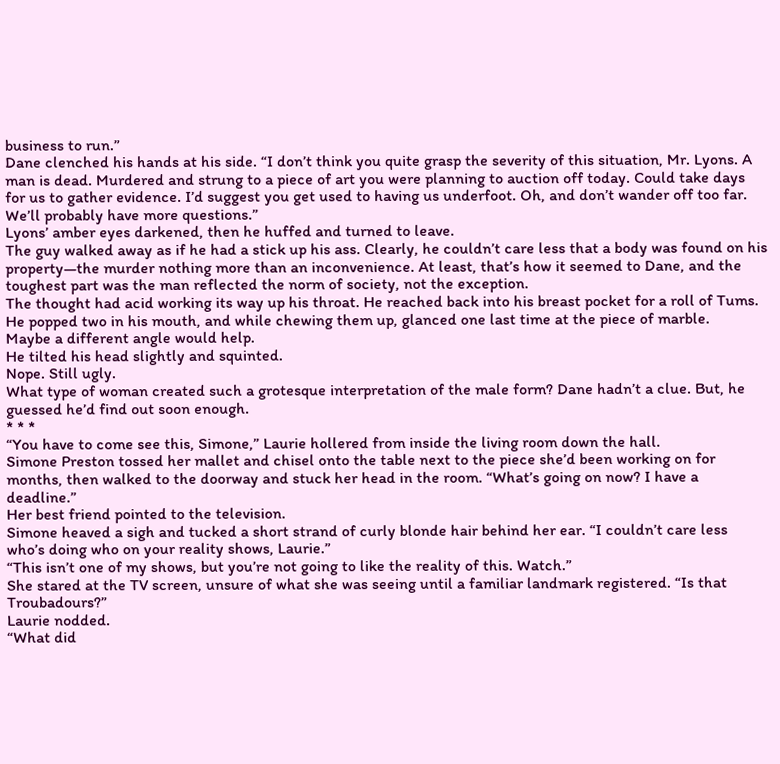business to run.”
Dane clenched his hands at his side. “I don’t think you quite grasp the severity of this situation, Mr. Lyons. A man is dead. Murdered and strung to a piece of art you were planning to auction off today. Could take days for us to gather evidence. I’d suggest you get used to having us underfoot. Oh, and don’t wander off too far. We’ll probably have more questions.”
Lyons’ amber eyes darkened, then he huffed and turned to leave.
The guy walked away as if he had a stick up his ass. Clearly, he couldn’t care less that a body was found on his property—the murder nothing more than an inconvenience. At least, that’s how it seemed to Dane, and the toughest part was the man reflected the norm of society, not the exception.
The thought had acid working its way up his throat. He reached back into his breast pocket for a roll of Tums. He popped two in his mouth, and while chewing them up, glanced one last time at the piece of marble.
Maybe a different angle would help.
He tilted his head slightly and squinted.
Nope. Still ugly.
What type of woman created such a grotesque interpretation of the male form? Dane hadn’t a clue. But, he guessed he’d find out soon enough.
* * *
“You have to come see this, Simone,” Laurie hollered from inside the living room down the hall.
Simone Preston tossed her mallet and chisel onto the table next to the piece she’d been working on for months, then walked to the doorway and stuck her head in the room. “What’s going on now? I have a deadline.”
Her best friend pointed to the television.
Simone heaved a sigh and tucked a short strand of curly blonde hair behind her ear. “I couldn’t care less who’s doing who on your reality shows, Laurie.”
“This isn’t one of my shows, but you’re not going to like the reality of this. Watch.”
She stared at the TV screen, unsure of what she was seeing until a familiar landmark registered. “Is that Troubadours?”
Laurie nodded.
“What did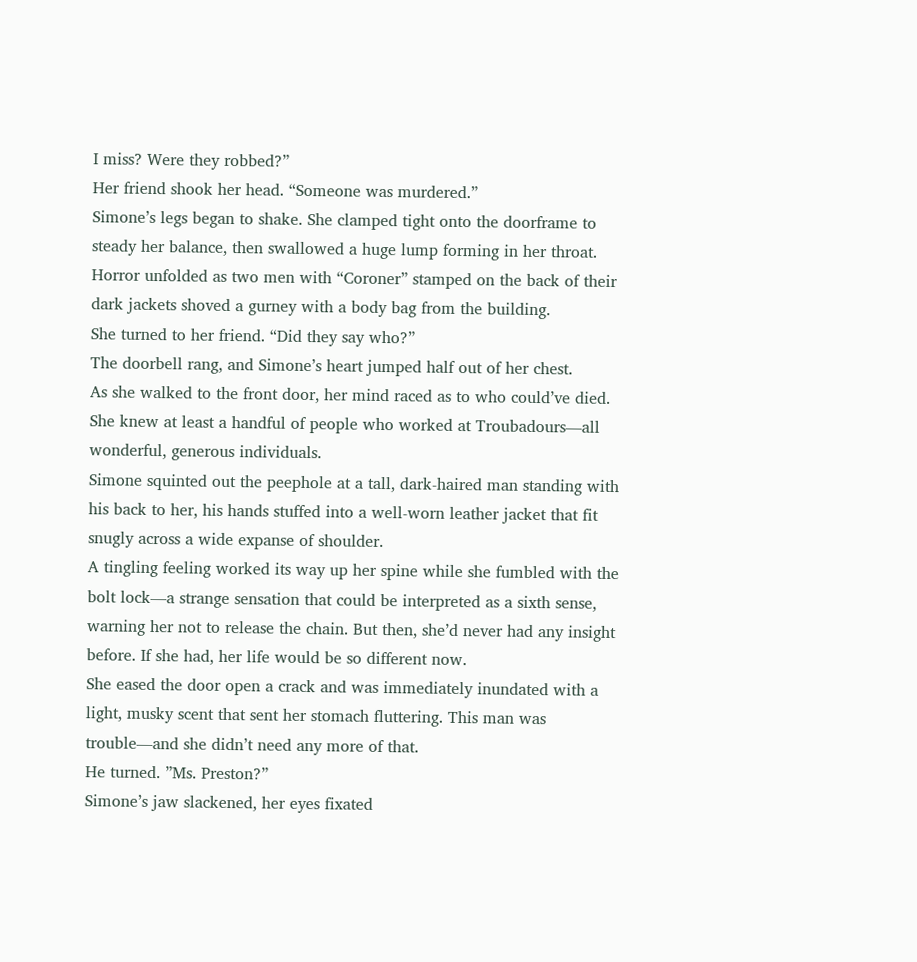I miss? Were they robbed?”
Her friend shook her head. “Someone was murdered.”
Simone’s legs began to shake. She clamped tight onto the doorframe to steady her balance, then swallowed a huge lump forming in her throat.
Horror unfolded as two men with “Coroner” stamped on the back of their dark jackets shoved a gurney with a body bag from the building.
She turned to her friend. “Did they say who?”
The doorbell rang, and Simone’s heart jumped half out of her chest.
As she walked to the front door, her mind raced as to who could’ve died. She knew at least a handful of people who worked at Troubadours—all wonderful, generous individuals.
Simone squinted out the peephole at a tall, dark-haired man standing with his back to her, his hands stuffed into a well-worn leather jacket that fit snugly across a wide expanse of shoulder.
A tingling feeling worked its way up her spine while she fumbled with the bolt lock—a strange sensation that could be interpreted as a sixth sense, warning her not to release the chain. But then, she’d never had any insight before. If she had, her life would be so different now.
She eased the door open a crack and was immediately inundated with a light, musky scent that sent her stomach fluttering. This man was trouble—and she didn’t need any more of that.
He turned. ”Ms. Preston?”
Simone’s jaw slackened, her eyes fixated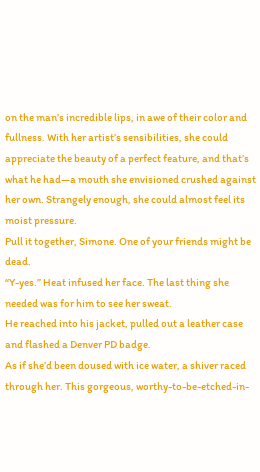on the man’s incredible lips, in awe of their color and fullness. With her artist’s sensibilities, she could appreciate the beauty of a perfect feature, and that’s what he had—a mouth she envisioned crushed against her own. Strangely enough, she could almost feel its moist pressure.
Pull it together, Simone. One of your friends might be dead.
“Y-yes.” Heat infused her face. The last thing she needed was for him to see her sweat.
He reached into his jacket, pulled out a leather case and flashed a Denver PD badge.
As if she’d been doused with ice water, a shiver raced through her. This gorgeous, worthy-to-be-etched-in-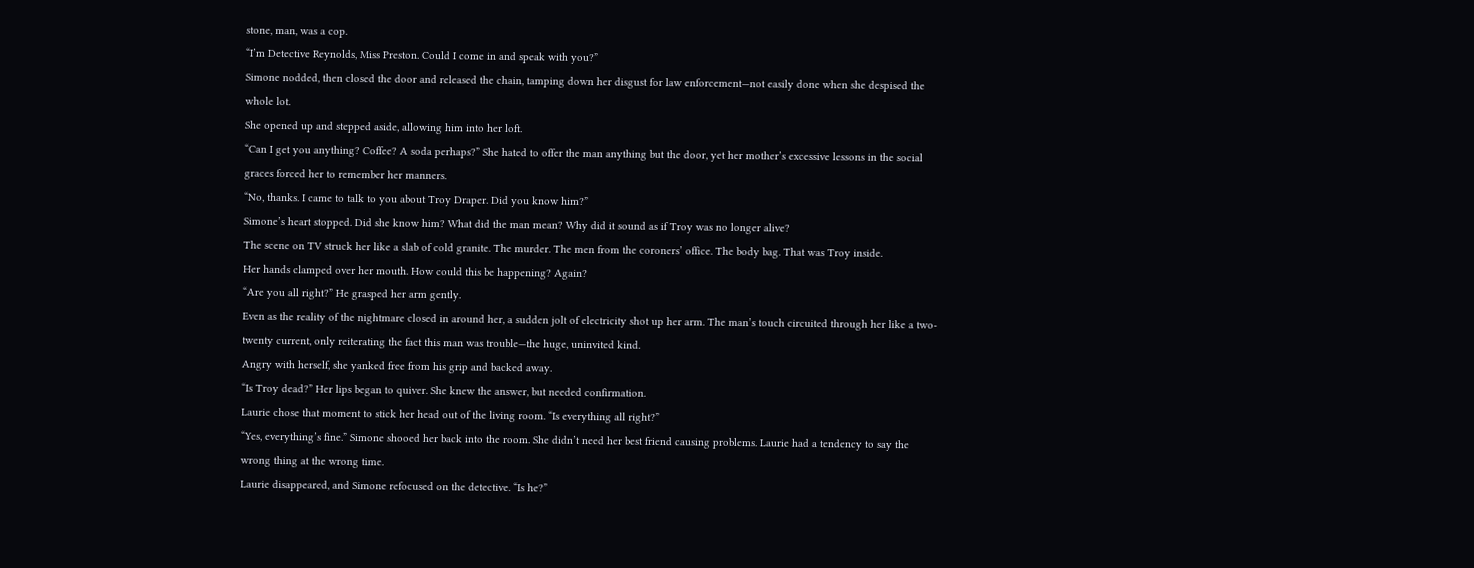stone, man, was a cop.
“I’m Detective Reynolds, Miss Preston. Could I come in and speak with you?”
Simone nodded, then closed the door and released the chain, tamping down her disgust for law enforcement—not easily done when she despised the whole lot.
She opened up and stepped aside, allowing him into her loft.
“Can I get you anything? Coffee? A soda perhaps?” She hated to offer the man anything but the door, yet her mother’s excessive lessons in the social graces forced her to remember her manners.
“No, thanks. I came to talk to you about Troy Draper. Did you know him?”
Simone’s heart stopped. Did she know him? What did the man mean? Why did it sound as if Troy was no longer alive?
The scene on TV struck her like a slab of cold granite. The murder. The men from the coroners’ office. The body bag. That was Troy inside.
Her hands clamped over her mouth. How could this be happening? Again?
“Are you all right?” He grasped her arm gently.
Even as the reality of the nightmare closed in around her, a sudden jolt of electricity shot up her arm. The man’s touch circuited through her like a two-twenty current, only reiterating the fact this man was trouble—the huge, uninvited kind.
Angry with herself, she yanked free from his grip and backed away.
“Is Troy dead?” Her lips began to quiver. She knew the answer, but needed confirmation.
Laurie chose that moment to stick her head out of the living room. “Is everything all right?”
“Yes, everything’s fine.” Simone shooed her back into the room. She didn’t need her best friend causing problems. Laurie had a tendency to say the wrong thing at the wrong time.
Laurie disappeared, and Simone refocused on the detective. “Is he?”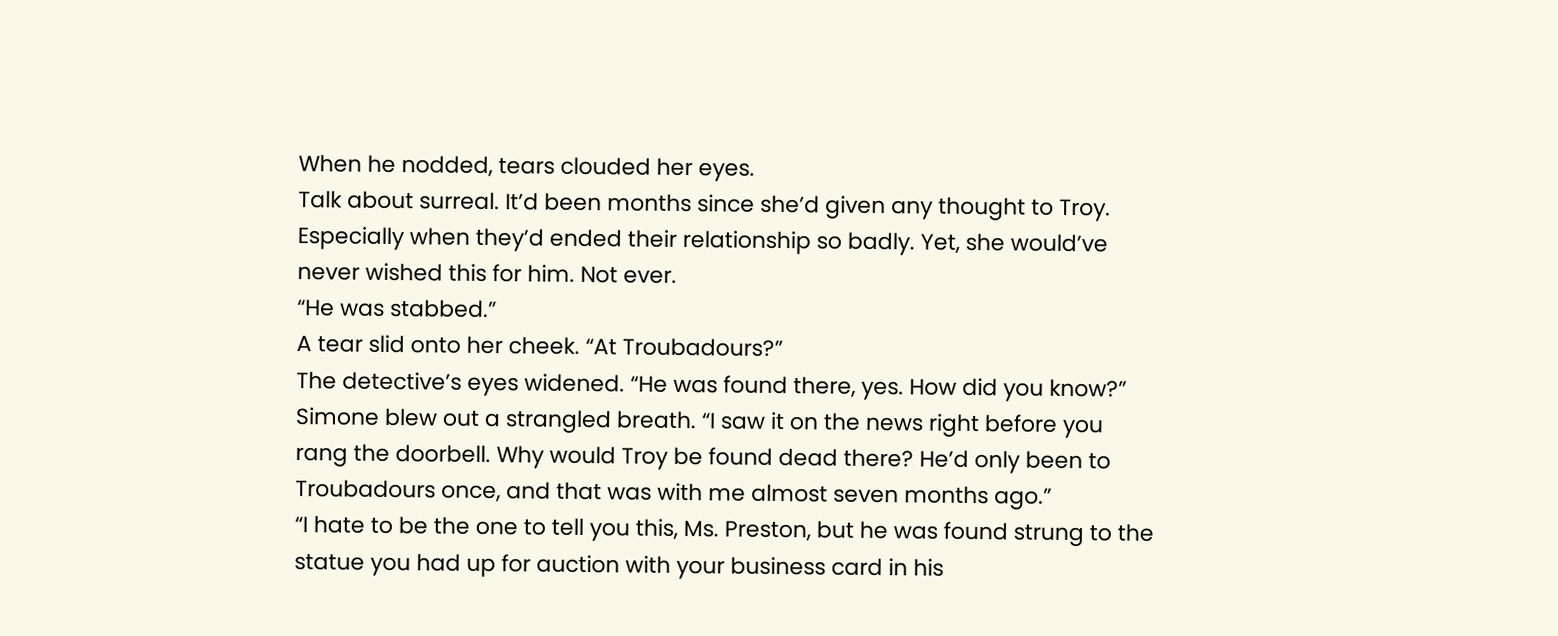When he nodded, tears clouded her eyes.
Talk about surreal. It’d been months since she’d given any thought to Troy. Especially when they’d ended their relationship so badly. Yet, she would’ve never wished this for him. Not ever.
“He was stabbed.”
A tear slid onto her cheek. “At Troubadours?”
The detective’s eyes widened. “He was found there, yes. How did you know?”
Simone blew out a strangled breath. “I saw it on the news right before you rang the doorbell. Why would Troy be found dead there? He’d only been to Troubadours once, and that was with me almost seven months ago.”
“I hate to be the one to tell you this, Ms. Preston, but he was found strung to the statue you had up for auction with your business card in his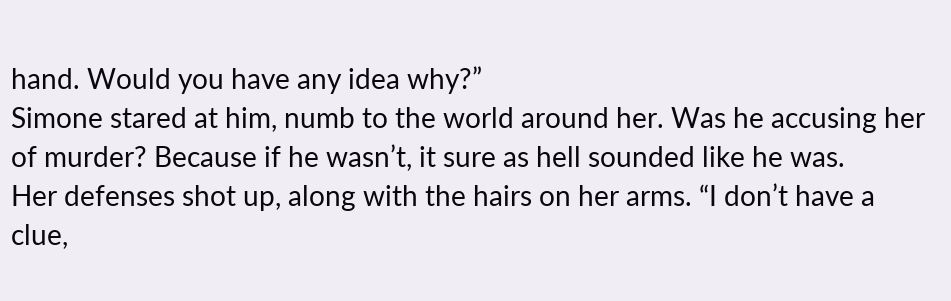hand. Would you have any idea why?”
Simone stared at him, numb to the world around her. Was he accusing her of murder? Because if he wasn’t, it sure as hell sounded like he was.
Her defenses shot up, along with the hairs on her arms. “I don’t have a clue,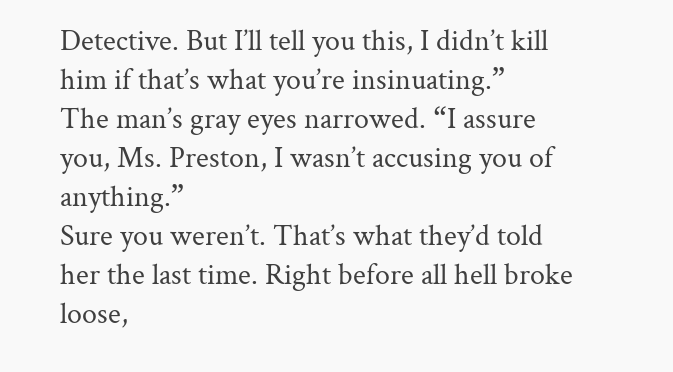Detective. But I’ll tell you this, I didn’t kill him if that’s what you’re insinuating.”
The man’s gray eyes narrowed. “I assure you, Ms. Preston, I wasn’t accusing you of anything.”
Sure you weren’t. That’s what they’d told her the last time. Right before all hell broke loose,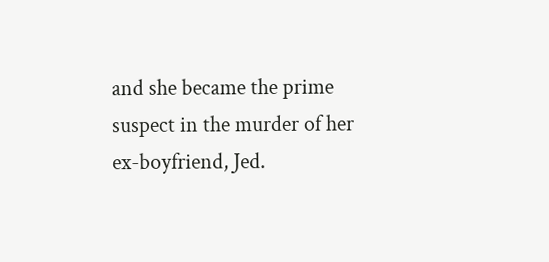and she became the prime suspect in the murder of her ex-boyfriend, Jed.